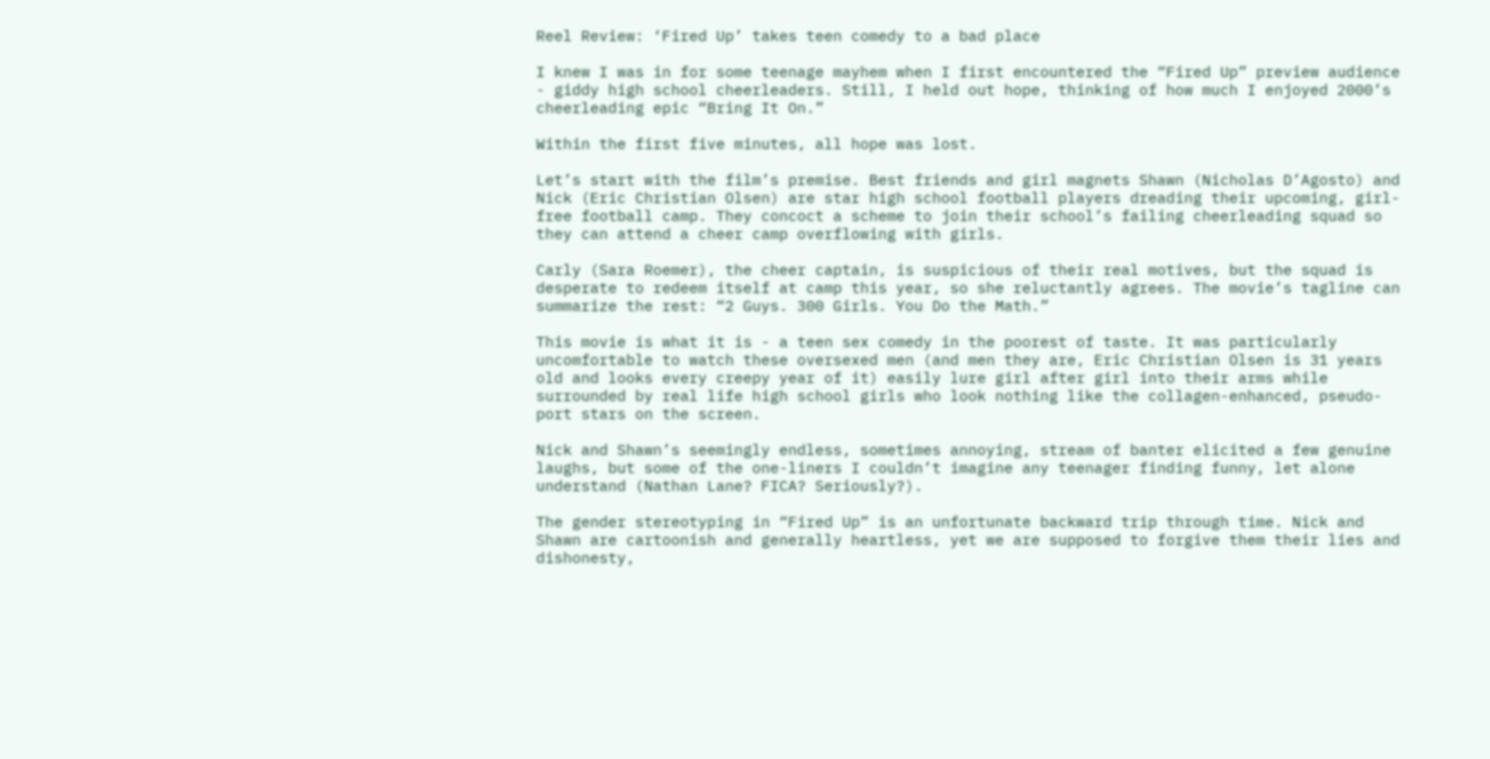Reel Review: ‘Fired Up’ takes teen comedy to a bad place

I knew I was in for some teenage mayhem when I first encountered the “Fired Up” preview audience - giddy high school cheerleaders. Still, I held out hope, thinking of how much I enjoyed 2000’s cheerleading epic “Bring It On.”

Within the first five minutes, all hope was lost.

Let’s start with the film’s premise. Best friends and girl magnets Shawn (Nicholas D’Agosto) and Nick (Eric Christian Olsen) are star high school football players dreading their upcoming, girl-free football camp. They concoct a scheme to join their school’s failing cheerleading squad so they can attend a cheer camp overflowing with girls.

Carly (Sara Roemer), the cheer captain, is suspicious of their real motives, but the squad is desperate to redeem itself at camp this year, so she reluctantly agrees. The movie’s tagline can summarize the rest: “2 Guys. 300 Girls. You Do the Math.”

This movie is what it is - a teen sex comedy in the poorest of taste. It was particularly uncomfortable to watch these oversexed men (and men they are, Eric Christian Olsen is 31 years old and looks every creepy year of it) easily lure girl after girl into their arms while surrounded by real life high school girls who look nothing like the collagen-enhanced, pseudo-port stars on the screen.

Nick and Shawn’s seemingly endless, sometimes annoying, stream of banter elicited a few genuine laughs, but some of the one-liners I couldn’t imagine any teenager finding funny, let alone understand (Nathan Lane? FICA? Seriously?).

The gender stereotyping in “Fired Up” is an unfortunate backward trip through time. Nick and Shawn are cartoonish and generally heartless, yet we are supposed to forgive them their lies and dishonesty,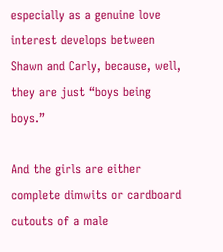especially as a genuine love interest develops between Shawn and Carly, because, well, they are just “boys being boys.”

And the girls are either complete dimwits or cardboard cutouts of a male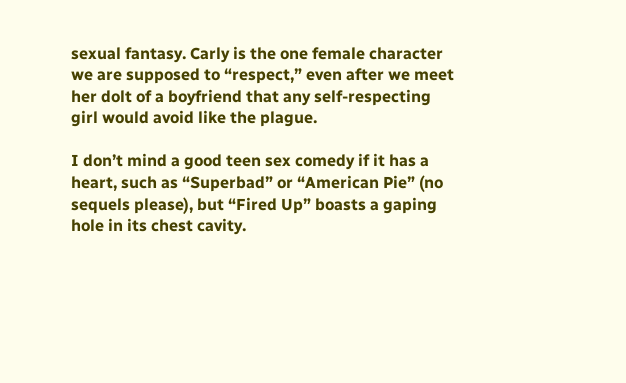sexual fantasy. Carly is the one female character we are supposed to “respect,” even after we meet her dolt of a boyfriend that any self-respecting girl would avoid like the plague.

I don’t mind a good teen sex comedy if it has a heart, such as “Superbad” or “American Pie” (no sequels please), but “Fired Up” boasts a gaping hole in its chest cavity.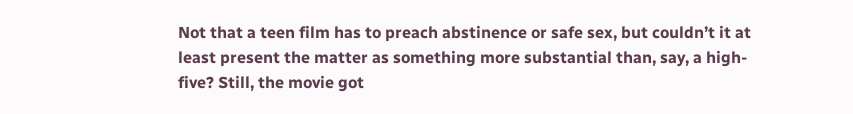Not that a teen film has to preach abstinence or safe sex, but couldn’t it at least present the matter as something more substantial than, say, a high-five? Still, the movie got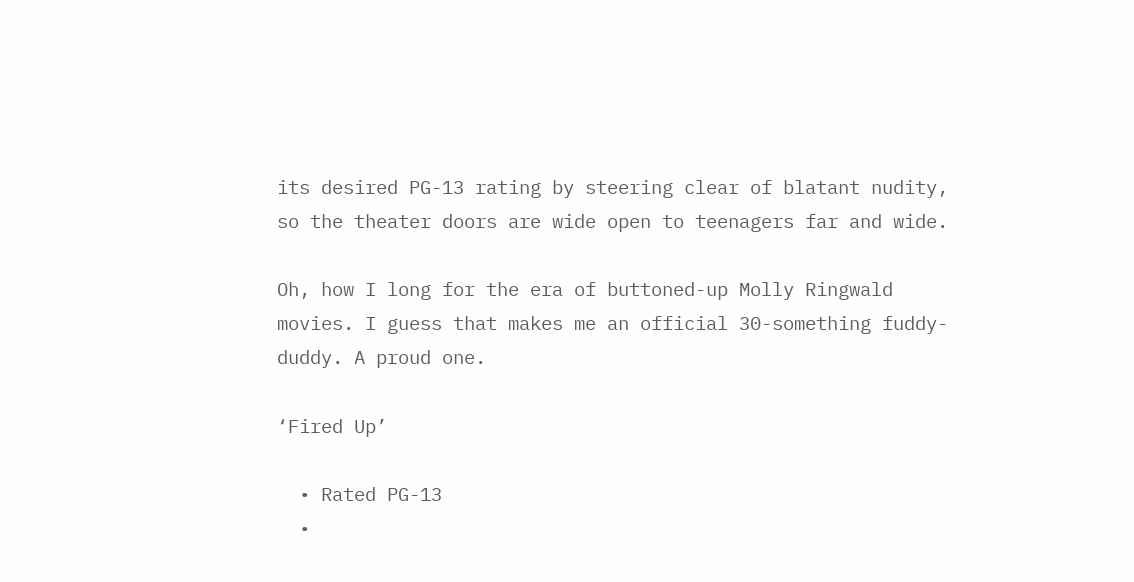its desired PG-13 rating by steering clear of blatant nudity, so the theater doors are wide open to teenagers far and wide.

Oh, how I long for the era of buttoned-up Molly Ringwald movies. I guess that makes me an official 30-something fuddy-duddy. A proud one.

‘Fired Up’

  • Rated PG-13
  •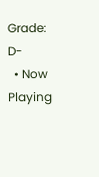Grade: D-
  • Now Playing